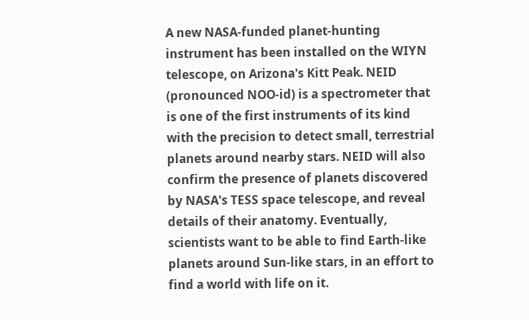A new NASA-funded planet-hunting instrument has been installed on the WIYN telescope, on Arizona's Kitt Peak. NEID (pronounced NOO-id) is a spectrometer that is one of the first instruments of its kind with the precision to detect small, terrestrial planets around nearby stars. NEID will also confirm the presence of planets discovered by NASA's TESS space telescope, and reveal details of their anatomy. Eventually, scientists want to be able to find Earth-like planets around Sun-like stars, in an effort to find a world with life on it.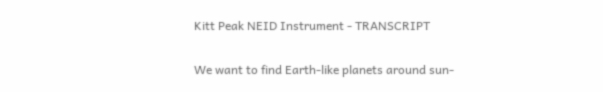Kitt Peak NEID Instrument - TRANSCRIPT

We want to find Earth-like planets around sun-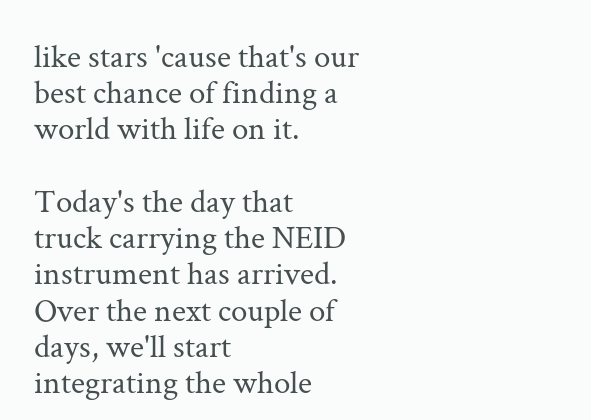like stars 'cause that's our best chance of finding a world with life on it.

Today's the day that truck carrying the NEID instrument has arrived. Over the next couple of days, we'll start integrating the whole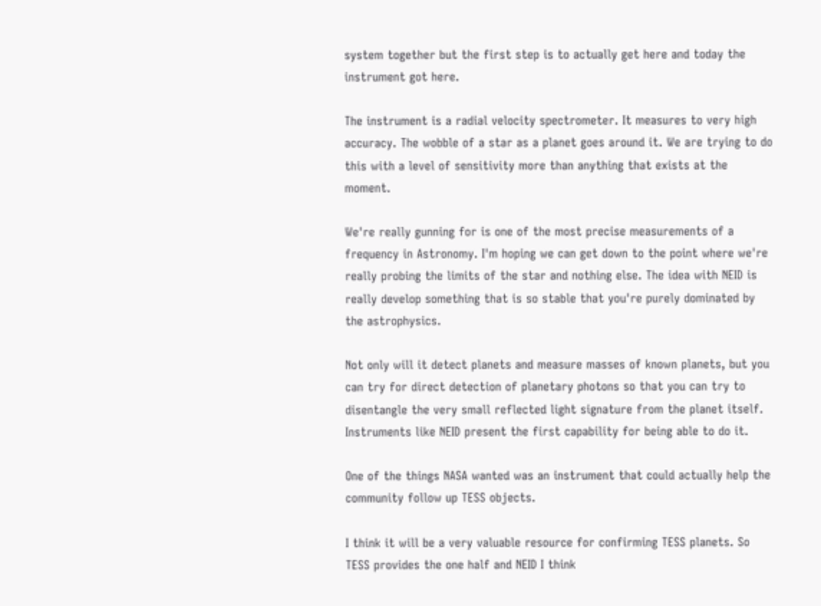system together but the first step is to actually get here and today the instrument got here.

The instrument is a radial velocity spectrometer. It measures to very high accuracy. The wobble of a star as a planet goes around it. We are trying to do this with a level of sensitivity more than anything that exists at the moment.

We're really gunning for is one of the most precise measurements of a frequency in Astronomy. I'm hoping we can get down to the point where we're really probing the limits of the star and nothing else. The idea with NEID is really develop something that is so stable that you're purely dominated by the astrophysics.

Not only will it detect planets and measure masses of known planets, but you can try for direct detection of planetary photons so that you can try to disentangle the very small reflected light signature from the planet itself. Instruments like NEID present the first capability for being able to do it.

One of the things NASA wanted was an instrument that could actually help the community follow up TESS objects.

I think it will be a very valuable resource for confirming TESS planets. So TESS provides the one half and NEID I think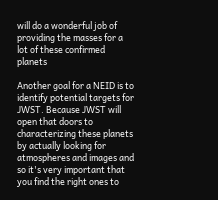will do a wonderful job of providing the masses for a lot of these confirmed planets

Another goal for a NEID is to identify potential targets for JWST. Because JWST will open that doors to characterizing these planets by actually looking for atmospheres and images and so it's very important that you find the right ones to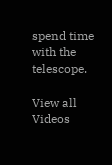spend time with the telescope.

View all Videos